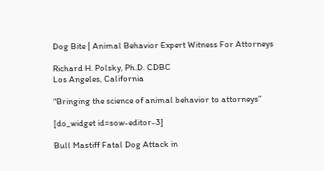Dog Bite | Animal Behavior Expert Witness For Attorneys

Richard H. Polsky, Ph.D. CDBC
Los Angeles, California

“Bringing the science of animal behavior to attorneys”

[do_widget id=sow-editor-3]

Bull Mastiff Fatal Dog Attack in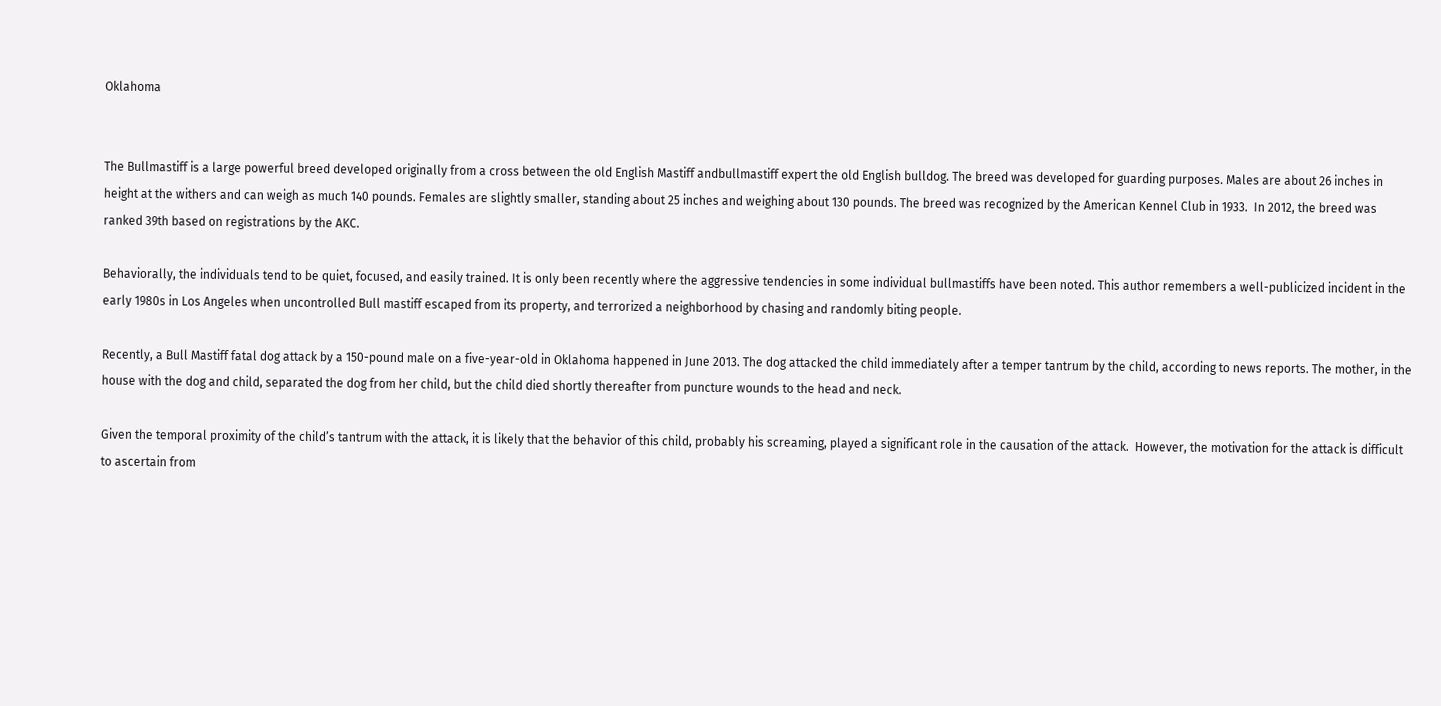Oklahoma


The Bullmastiff is a large powerful breed developed originally from a cross between the old English Mastiff andbullmastiff expert the old English bulldog. The breed was developed for guarding purposes. Males are about 26 inches in height at the withers and can weigh as much 140 pounds. Females are slightly smaller, standing about 25 inches and weighing about 130 pounds. The breed was recognized by the American Kennel Club in 1933.  In 2012, the breed was ranked 39th based on registrations by the AKC.

Behaviorally, the individuals tend to be quiet, focused, and easily trained. It is only been recently where the aggressive tendencies in some individual bullmastiffs have been noted. This author remembers a well-publicized incident in the early 1980s in Los Angeles when uncontrolled Bull mastiff escaped from its property, and terrorized a neighborhood by chasing and randomly biting people.

Recently, a Bull Mastiff fatal dog attack by a 150-pound male on a five-year-old in Oklahoma happened in June 2013. The dog attacked the child immediately after a temper tantrum by the child, according to news reports. The mother, in the house with the dog and child, separated the dog from her child, but the child died shortly thereafter from puncture wounds to the head and neck.

Given the temporal proximity of the child’s tantrum with the attack, it is likely that the behavior of this child, probably his screaming, played a significant role in the causation of the attack.  However, the motivation for the attack is difficult to ascertain from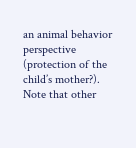an animal behavior perspective (protection of the child’s mother?).  Note that other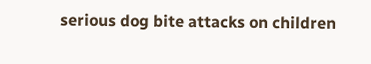serious dog bite attacks on children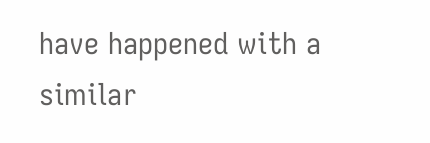have happened with a similar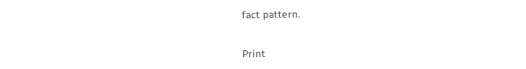fact pattern.


Print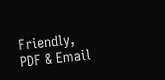Friendly, PDF & Email